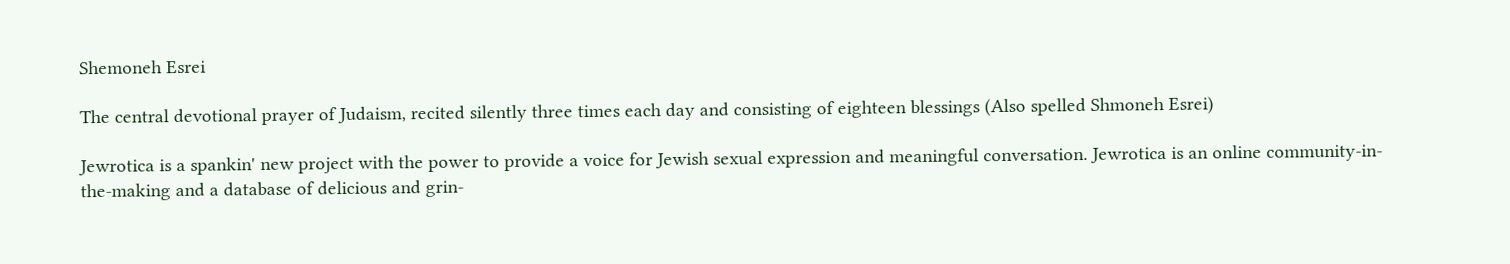Shemoneh Esrei

The central devotional prayer of Judaism, recited silently three times each day and consisting of eighteen blessings (Also spelled Shmoneh Esrei)

Jewrotica is a spankin' new project with the power to provide a voice for Jewish sexual expression and meaningful conversation. Jewrotica is an online community-in-the-making and a database of delicious and grin-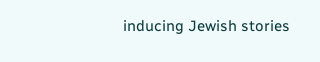inducing Jewish stories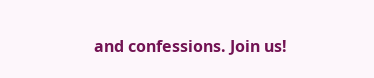and confessions. Join us!